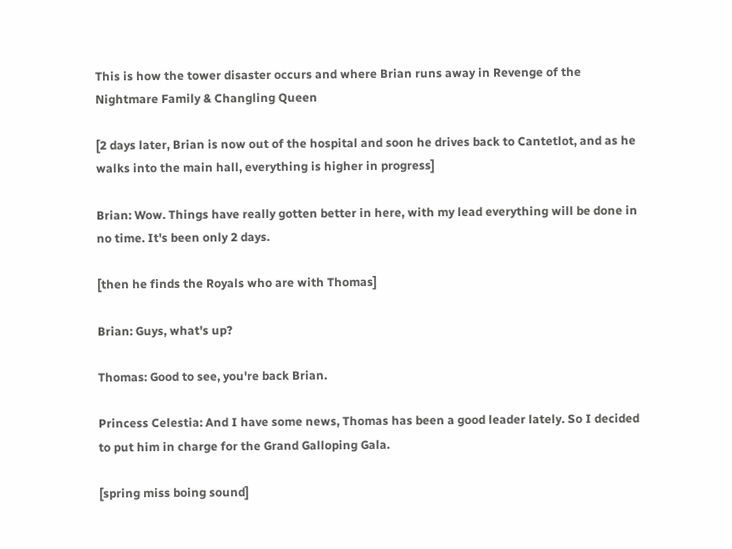This is how the tower disaster occurs and where Brian runs away in Revenge of the Nightmare Family & Changling Queen

[2 days later, Brian is now out of the hospital and soon he drives back to Cantetlot, and as he walks into the main hall, everything is higher in progress]

Brian: Wow. Things have really gotten better in here, with my lead everything will be done in no time. It's been only 2 days.

[then he finds the Royals who are with Thomas]

Brian: Guys, what's up?

Thomas: Good to see, you're back Brian.

Princess Celestia: And I have some news, Thomas has been a good leader lately. So I decided to put him in charge for the Grand Galloping Gala.

[spring miss boing sound]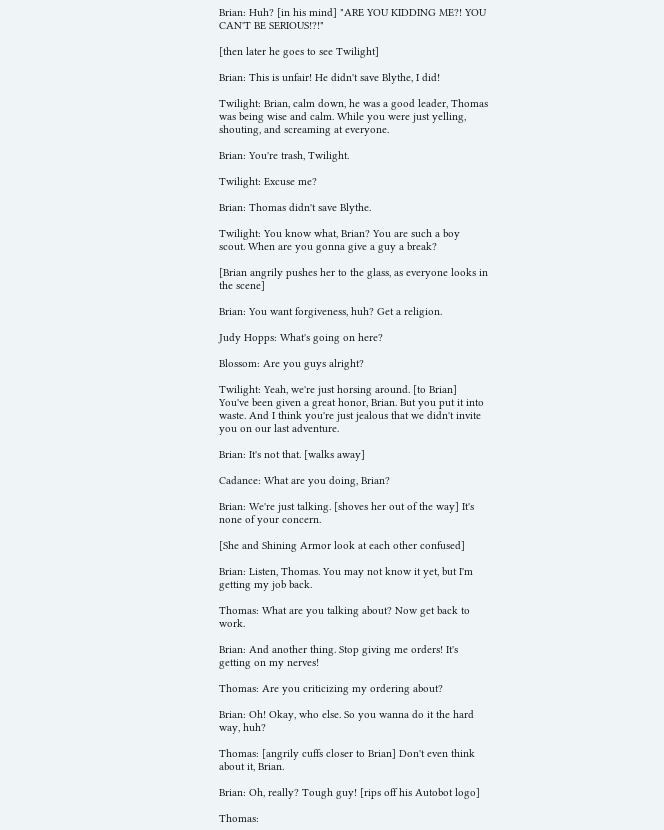Brian: Huh? [in his mind] "ARE YOU KIDDING ME?! YOU CAN'T BE SERIOUS!?!"

[then later he goes to see Twilight]

Brian: This is unfair! He didn't save Blythe, I did!

Twilight: Brian, calm down, he was a good leader, Thomas was being wise and calm. While you were just yelling, shouting, and screaming at everyone.

Brian: You're trash, Twilight.

Twilight: Excuse me?

Brian: Thomas didn't save Blythe.

Twilight: You know what, Brian? You are such a boy scout. When are you gonna give a guy a break?

[Brian angrily pushes her to the glass, as everyone looks in the scene]

Brian: You want forgiveness, huh? Get a religion.

Judy Hopps: What's going on here?

Blossom: Are you guys alright?

Twilight: Yeah, we're just horsing around. [to Brian] You've been given a great honor, Brian. But you put it into waste. And I think you're just jealous that we didn't invite you on our last adventure.

Brian: It's not that. [walks away]

Cadance: What are you doing, Brian?

Brian: We're just talking. [shoves her out of the way] It's none of your concern.

[She and Shining Armor look at each other confused]

Brian: Listen, Thomas. You may not know it yet, but I'm getting my job back.

Thomas: What are you talking about? Now get back to work.

Brian: And another thing. Stop giving me orders! It's getting on my nerves!

Thomas: Are you criticizing my ordering about?

Brian: Oh! Okay, who else. So you wanna do it the hard way, huh?

Thomas: [angrily cuffs closer to Brian] Don't even think about it, Brian.

Brian: Oh, really? Tough guy! [rips off his Autobot logo]

Thomas: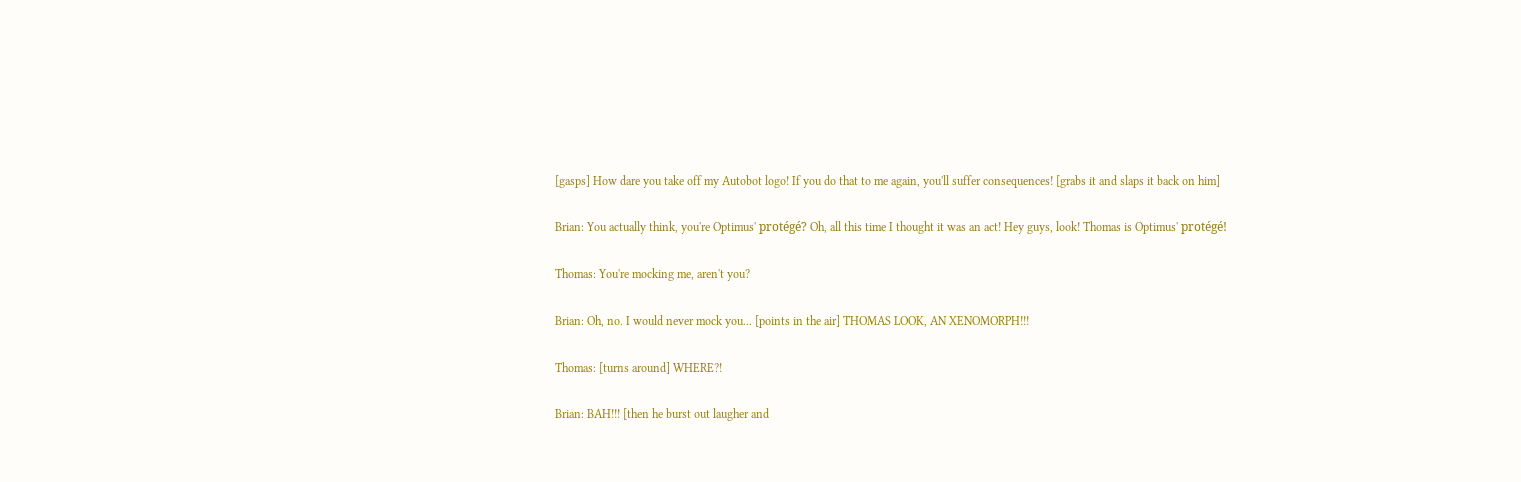[gasps] How dare you take off my Autobot logo! If you do that to me again, you'll suffer consequences! [grabs it and slaps it back on him]

Brian: You actually think, you're Optimus' protégé? Oh, all this time I thought it was an act! Hey guys, look! Thomas is Optimus' protégé!

Thomas: You're mocking me, aren't you?

Brian: Oh, no. I would never mock you... [points in the air] THOMAS LOOK, AN XENOMORPH!!!

Thomas: [turns around] WHERE?!

Brian: BAH!!! [then he burst out laugher and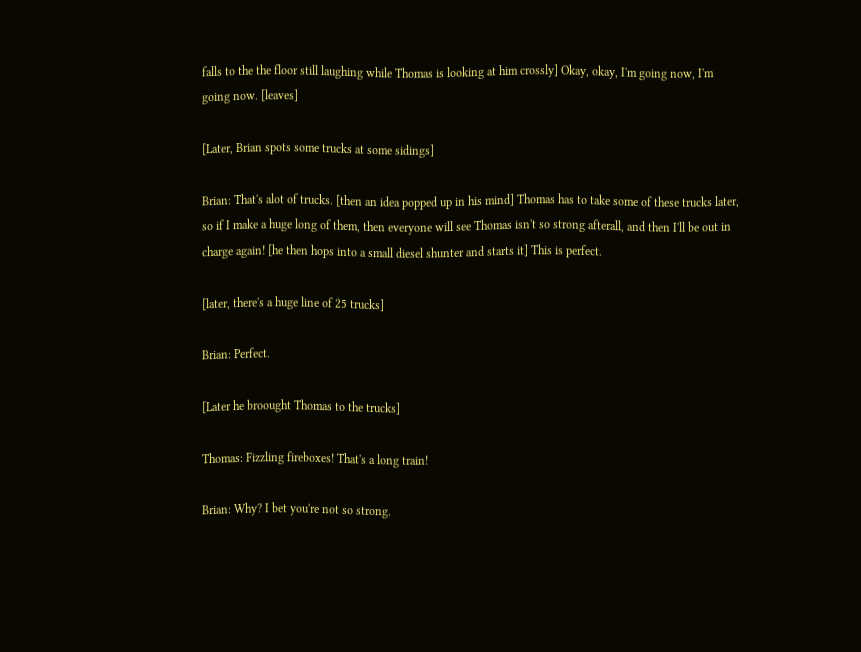falls to the the floor still laughing while Thomas is looking at him crossly] Okay, okay, I'm going now, I'm going now. [leaves]

[Later, Brian spots some trucks at some sidings]

Brian: That's alot of trucks. [then an idea popped up in his mind] Thomas has to take some of these trucks later, so if I make a huge long of them, then everyone will see Thomas isn't so strong afterall, and then I'll be out in charge again! [he then hops into a small diesel shunter and starts it] This is perfect.

[later, there's a huge line of 25 trucks]

Brian: Perfect.

[Later he broought Thomas to the trucks]

Thomas: Fizzling fireboxes! That's a long train!

Brian: Why? I bet you're not so strong.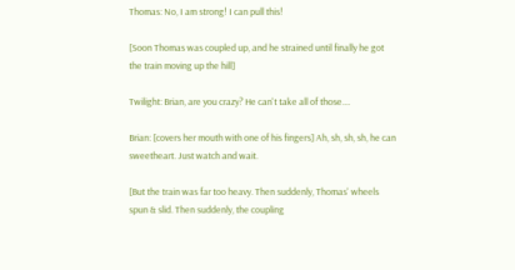Thomas: No, I am strong! I can pull this!

[Soon Thomas was coupled up, and he strained until finally he got the train moving up the hill]

Twilight: Brian, are you crazy? He can't take all of those....

Brian: [covers her mouth with one of his fingers] Ah, sh, sh, sh, he can sweetheart. Just watch and wait.

[But the train was far too heavy. Then suddenly, Thomas' wheels spun & slid. Then suddenly, the coupling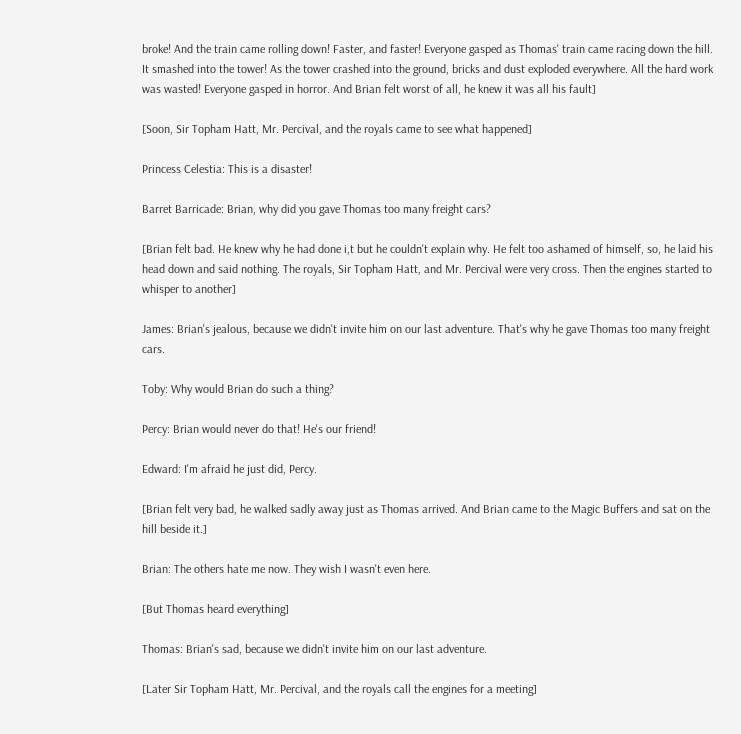broke! And the train came rolling down! Faster, and faster! Everyone gasped as Thomas' train came racing down the hill. It smashed into the tower! As the tower crashed into the ground, bricks and dust exploded everywhere. All the hard work was wasted! Everyone gasped in horror. And Brian felt worst of all, he knew it was all his fault]

[Soon, Sir Topham Hatt, Mr. Percival, and the royals came to see what happened]

Princess Celestia: This is a disaster!

Barret Barricade: Brian, why did you gave Thomas too many freight cars?

[Brian felt bad. He knew why he had done i,t but he couldn't explain why. He felt too ashamed of himself, so, he laid his head down and said nothing. The royals, Sir Topham Hatt, and Mr. Percival were very cross. Then the engines started to whisper to another]

James: Brian's jealous, because we didn't invite him on our last adventure. That's why he gave Thomas too many freight cars.

Toby: Why would Brian do such a thing?

Percy: Brian would never do that! He's our friend!

Edward: I'm afraid he just did, Percy.

[Brian felt very bad, he walked sadly away just as Thomas arrived. And Brian came to the Magic Buffers and sat on the hill beside it.]

Brian: The others hate me now. They wish I wasn't even here.

[But Thomas heard everything]

Thomas: Brian's sad, because we didn't invite him on our last adventure.

[Later Sir Topham Hatt, Mr. Percival, and the royals call the engines for a meeting]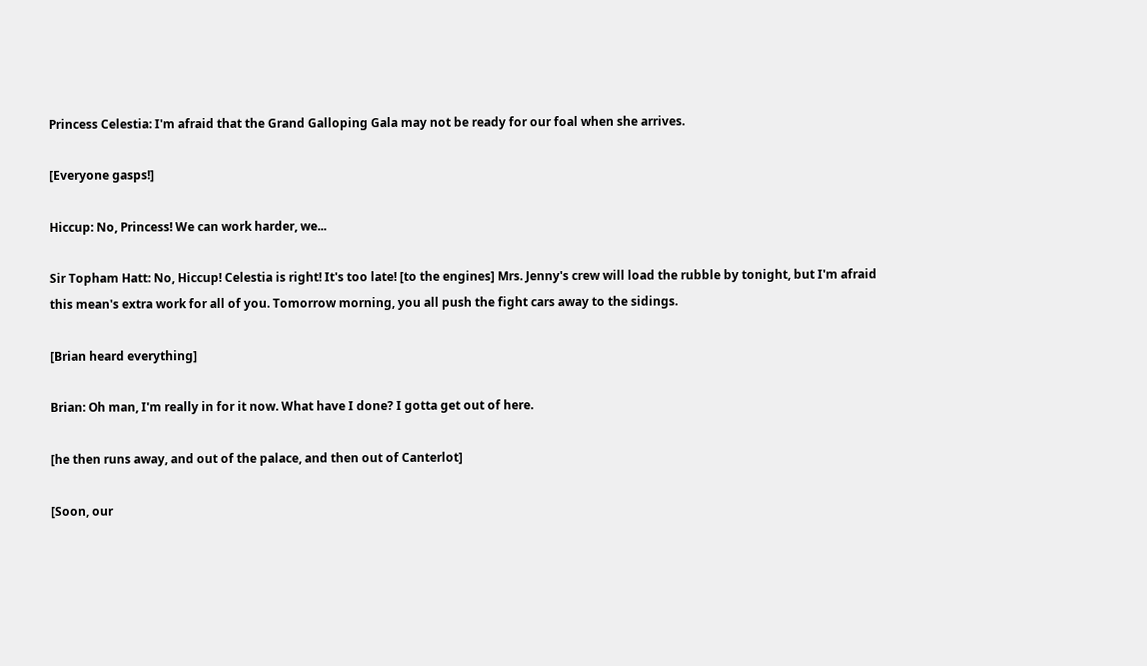Princess Celestia: I'm afraid that the Grand Galloping Gala may not be ready for our foal when she arrives.

[Everyone gasps!]

Hiccup: No, Princess! We can work harder, we...

Sir Topham Hatt: No, Hiccup! Celestia is right! It's too late! [to the engines] Mrs. Jenny's crew will load the rubble by tonight, but I'm afraid this mean's extra work for all of you. Tomorrow morning, you all push the fight cars away to the sidings.

[Brian heard everything]

Brian: Oh man, I'm really in for it now. What have I done? I gotta get out of here.

[he then runs away, and out of the palace, and then out of Canterlot]

[Soon, our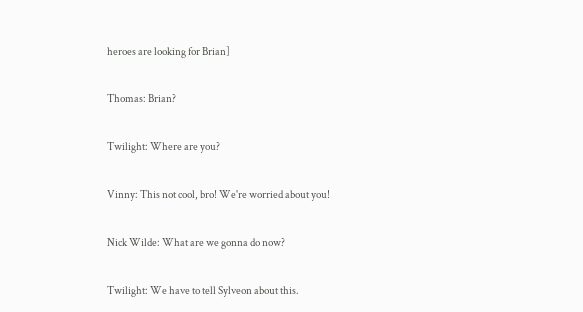heroes are looking for Brian]

Thomas: Brian?

Twilight: Where are you?

Vinny: This not cool, bro! We're worried about you!

Nick Wilde: What are we gonna do now?

Twilight: We have to tell Sylveon about this.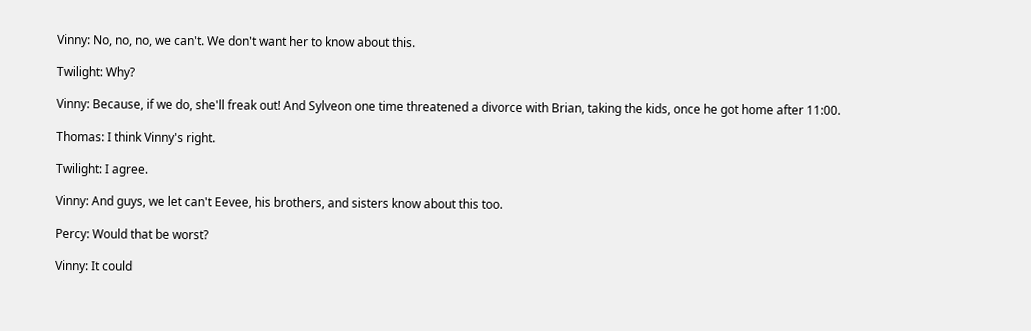Vinny: No, no, no, we can't. We don't want her to know about this.

Twilight: Why?

Vinny: Because, if we do, she'll freak out! And Sylveon one time threatened a divorce with Brian, taking the kids, once he got home after 11:00.

Thomas: I think Vinny's right.

Twilight: I agree.

Vinny: And guys, we let can't Eevee, his brothers, and sisters know about this too.

Percy: Would that be worst?

Vinny: It could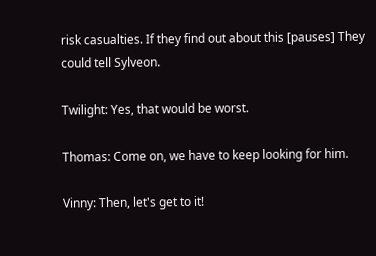risk casualties. If they find out about this [pauses] They could tell Sylveon.

Twilight: Yes, that would be worst.

Thomas: Come on, we have to keep looking for him.

Vinny: Then, let's get to it!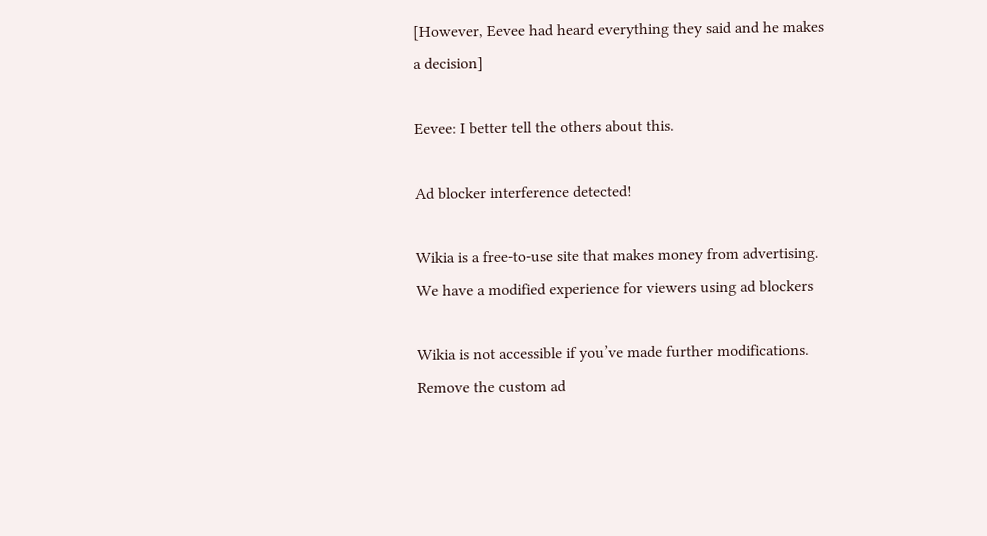[However, Eevee had heard everything they said and he makes a decision]

Eevee: I better tell the others about this.

Ad blocker interference detected!

Wikia is a free-to-use site that makes money from advertising. We have a modified experience for viewers using ad blockers

Wikia is not accessible if you’ve made further modifications. Remove the custom ad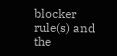blocker rule(s) and the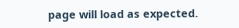page will load as expected.